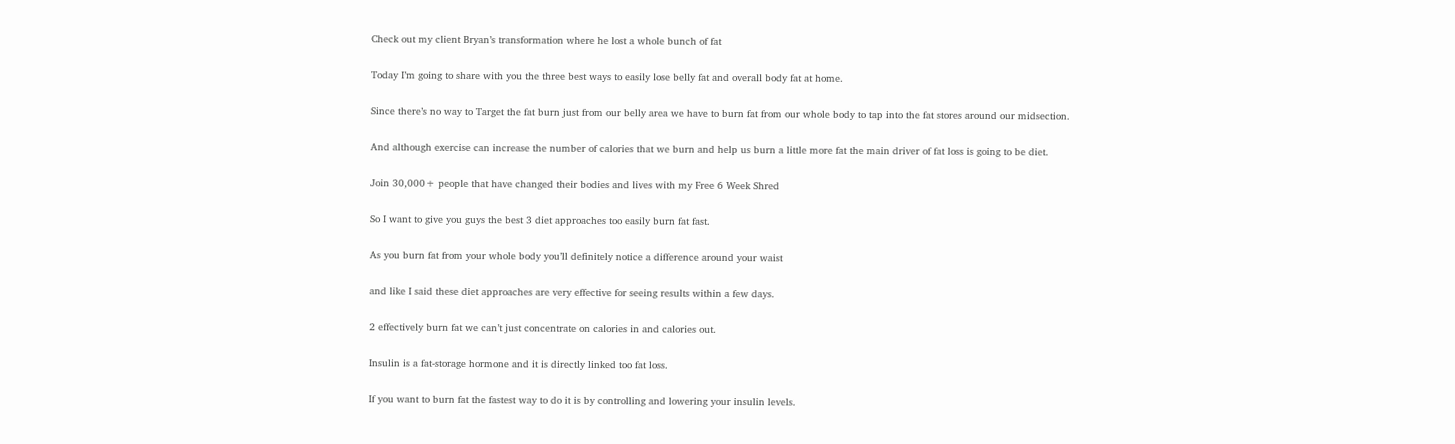Check out my client Bryan’s transformation where he lost a whole bunch of fat

Today I’m going to share with you the three best ways to easily lose belly fat and overall body fat at home.

Since there’s no way to Target the fat burn just from our belly area we have to burn fat from our whole body to tap into the fat stores around our midsection.

And although exercise can increase the number of calories that we burn and help us burn a little more fat the main driver of fat loss is going to be diet.

Join 30,000+ people that have changed their bodies and lives with my Free 6 Week Shred

So I want to give you guys the best 3 diet approaches too easily burn fat fast.

As you burn fat from your whole body you’ll definitely notice a difference around your waist

and like I said these diet approaches are very effective for seeing results within a few days.

2 effectively burn fat we can’t just concentrate on calories in and calories out.

Insulin is a fat-storage hormone and it is directly linked too fat loss.

If you want to burn fat the fastest way to do it is by controlling and lowering your insulin levels.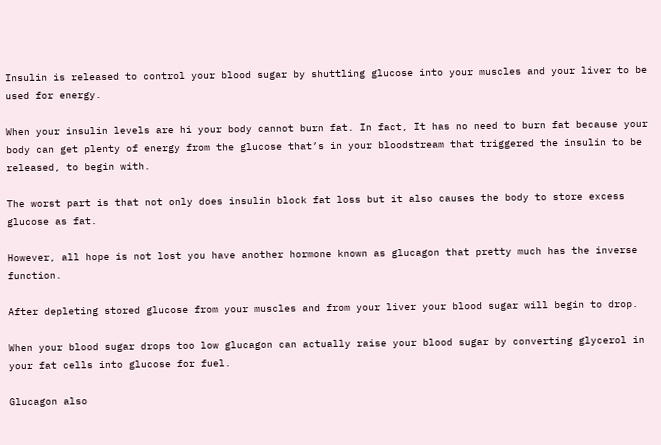Insulin is released to control your blood sugar by shuttling glucose into your muscles and your liver to be used for energy.

When your insulin levels are hi your body cannot burn fat. In fact, It has no need to burn fat because your body can get plenty of energy from the glucose that’s in your bloodstream that triggered the insulin to be released, to begin with.

The worst part is that not only does insulin block fat loss but it also causes the body to store excess glucose as fat.

However, all hope is not lost you have another hormone known as glucagon that pretty much has the inverse function.

After depleting stored glucose from your muscles and from your liver your blood sugar will begin to drop.

When your blood sugar drops too low glucagon can actually raise your blood sugar by converting glycerol in your fat cells into glucose for fuel.

Glucagon also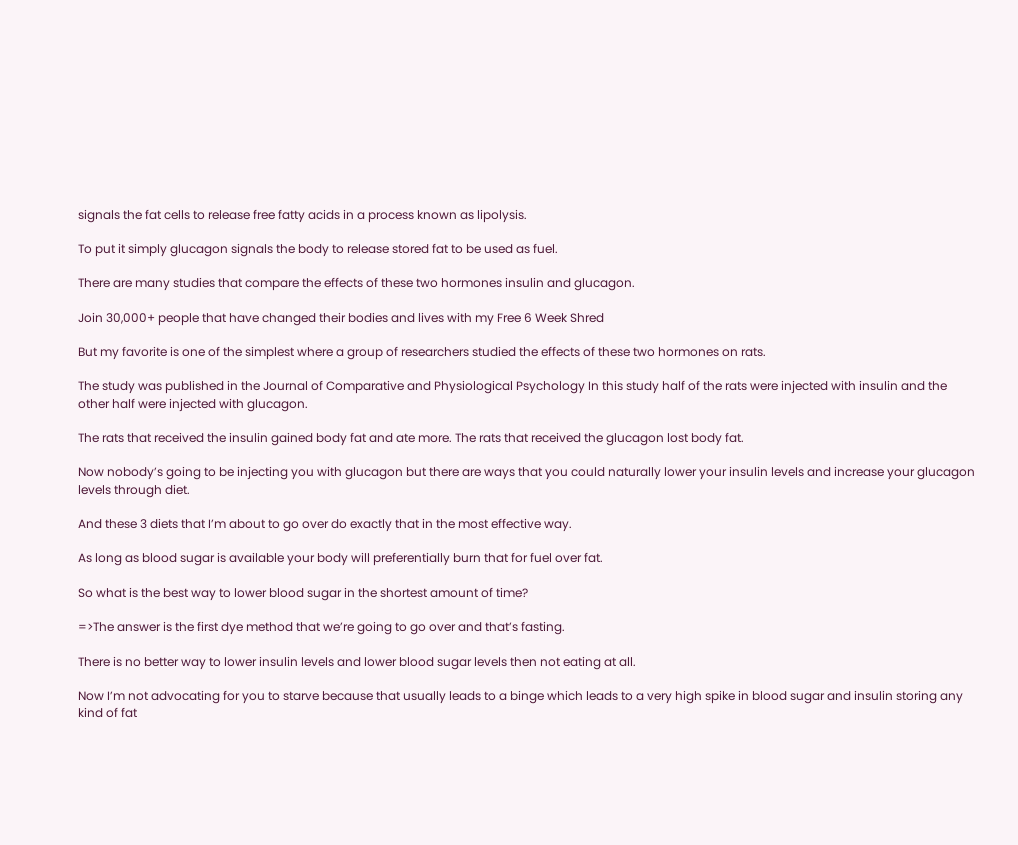signals the fat cells to release free fatty acids in a process known as lipolysis.

To put it simply glucagon signals the body to release stored fat to be used as fuel.

There are many studies that compare the effects of these two hormones insulin and glucagon.

Join 30,000+ people that have changed their bodies and lives with my Free 6 Week Shred

But my favorite is one of the simplest where a group of researchers studied the effects of these two hormones on rats.

The study was published in the Journal of Comparative and Physiological Psychology In this study half of the rats were injected with insulin and the other half were injected with glucagon.

The rats that received the insulin gained body fat and ate more. The rats that received the glucagon lost body fat.

Now nobody’s going to be injecting you with glucagon but there are ways that you could naturally lower your insulin levels and increase your glucagon levels through diet.

And these 3 diets that I’m about to go over do exactly that in the most effective way.

As long as blood sugar is available your body will preferentially burn that for fuel over fat.

So what is the best way to lower blood sugar in the shortest amount of time?

=>The answer is the first dye method that we’re going to go over and that’s fasting.

There is no better way to lower insulin levels and lower blood sugar levels then not eating at all.

Now I’m not advocating for you to starve because that usually leads to a binge which leads to a very high spike in blood sugar and insulin storing any kind of fat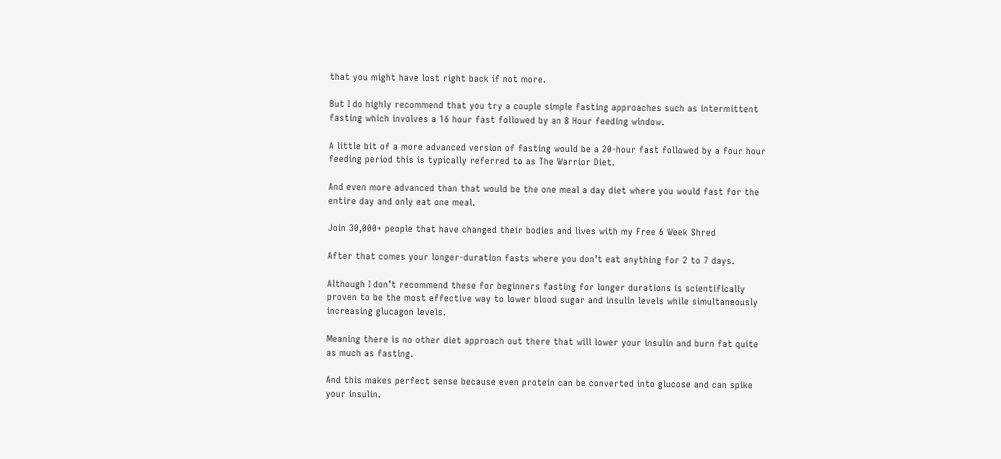that you might have lost right back if not more.

But I do highly recommend that you try a couple simple fasting approaches such as intermittent fasting which involves a 16 hour fast followed by an 8 Hour feeding window.

A little bit of a more advanced version of fasting would be a 20-hour fast followed by a four hour feeding period this is typically referred to as The Warrior Diet.

And even more advanced than that would be the one meal a day diet where you would fast for the entire day and only eat one meal.

Join 30,000+ people that have changed their bodies and lives with my Free 6 Week Shred

After that comes your longer-duration fasts where you don’t eat anything for 2 to 7 days.

Although I don’t recommend these for beginners fasting for longer durations is scientifically proven to be the most effective way to lower blood sugar and insulin levels while simultaneously increasing glucagon levels.

Meaning there is no other diet approach out there that will lower your insulin and burn fat quite as much as fasting.

And this makes perfect sense because even protein can be converted into glucose and can spike your insulin.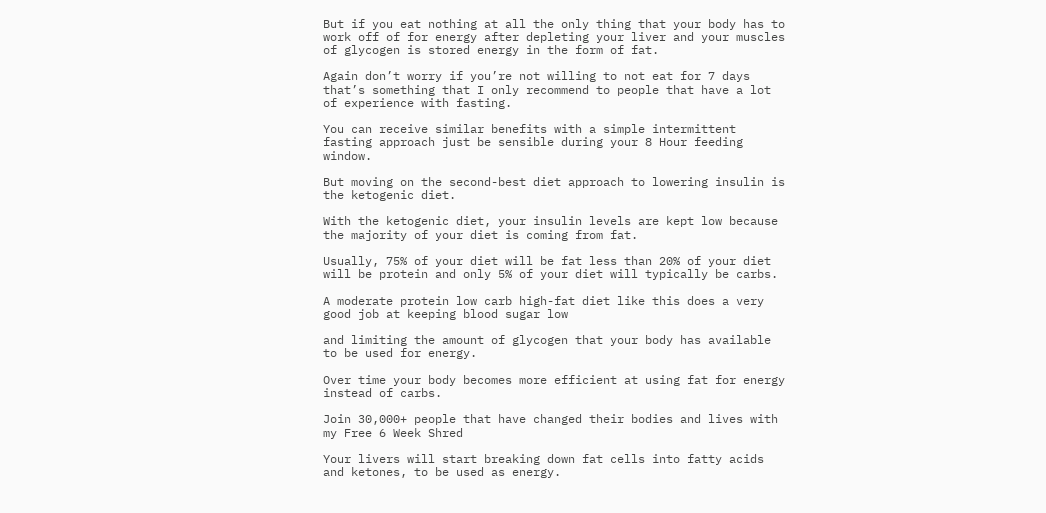But if you eat nothing at all the only thing that your body has to work off of for energy after depleting your liver and your muscles of glycogen is stored energy in the form of fat.

Again don’t worry if you’re not willing to not eat for 7 days that’s something that I only recommend to people that have a lot of experience with fasting.

You can receive similar benefits with a simple intermittent fasting approach just be sensible during your 8 Hour feeding window.

But moving on the second-best diet approach to lowering insulin is the ketogenic diet.

With the ketogenic diet, your insulin levels are kept low because the majority of your diet is coming from fat.

Usually, 75% of your diet will be fat less than 20% of your diet will be protein and only 5% of your diet will typically be carbs.

A moderate protein low carb high-fat diet like this does a very good job at keeping blood sugar low

and limiting the amount of glycogen that your body has available to be used for energy.

Over time your body becomes more efficient at using fat for energy instead of carbs.

Join 30,000+ people that have changed their bodies and lives with my Free 6 Week Shred

Your livers will start breaking down fat cells into fatty acids and ketones, to be used as energy.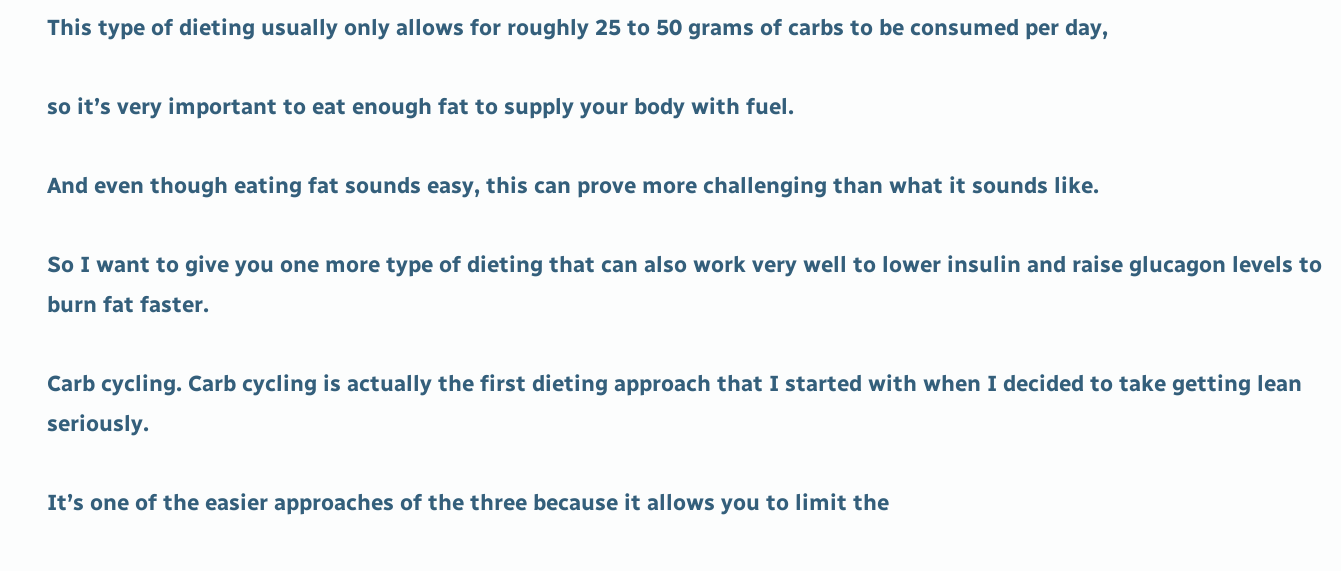This type of dieting usually only allows for roughly 25 to 50 grams of carbs to be consumed per day,

so it’s very important to eat enough fat to supply your body with fuel.

And even though eating fat sounds easy, this can prove more challenging than what it sounds like.

So I want to give you one more type of dieting that can also work very well to lower insulin and raise glucagon levels to burn fat faster.

Carb cycling. Carb cycling is actually the first dieting approach that I started with when I decided to take getting lean seriously.

It’s one of the easier approaches of the three because it allows you to limit the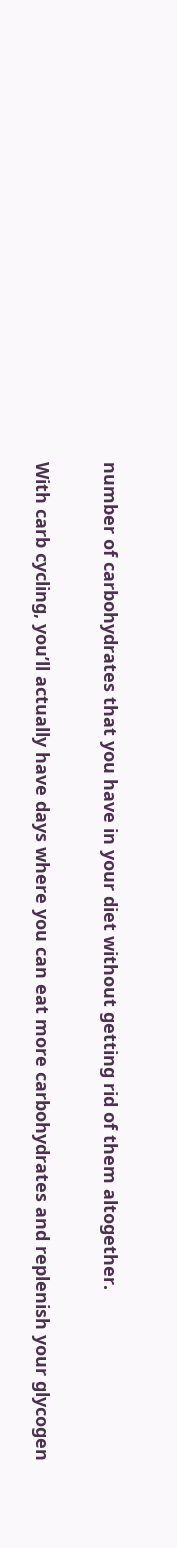number of carbohydrates that you have in your diet without getting rid of them altogether.

With carb cycling, you’ll actually have days where you can eat more carbohydrates and replenish your glycogen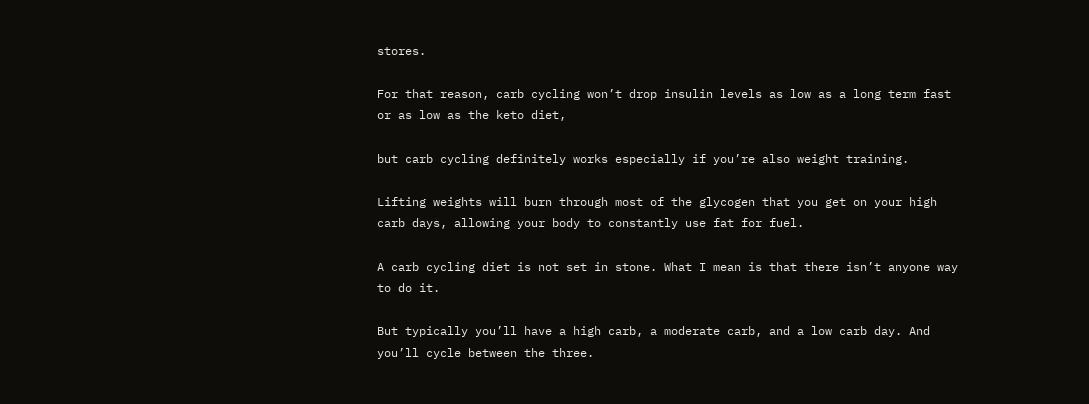stores.

For that reason, carb cycling won’t drop insulin levels as low as a long term fast or as low as the keto diet,

but carb cycling definitely works especially if you’re also weight training.

Lifting weights will burn through most of the glycogen that you get on your high carb days, allowing your body to constantly use fat for fuel.

A carb cycling diet is not set in stone. What I mean is that there isn’t anyone way to do it.

But typically you’ll have a high carb, a moderate carb, and a low carb day. And you’ll cycle between the three.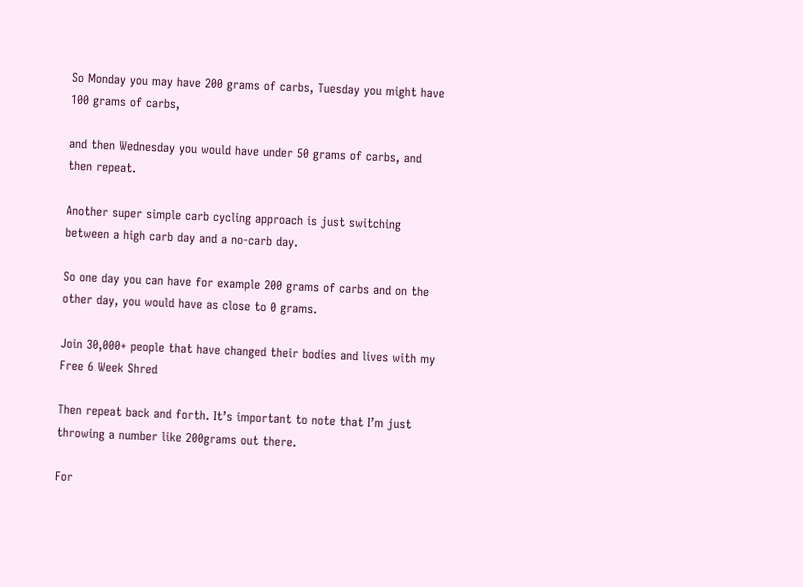So Monday you may have 200 grams of carbs, Tuesday you might have 100 grams of carbs,

and then Wednesday you would have under 50 grams of carbs, and then repeat.

Another super simple carb cycling approach is just switching between a high carb day and a no-carb day.

So one day you can have for example 200 grams of carbs and on the other day, you would have as close to 0 grams.

Join 30,000+ people that have changed their bodies and lives with my Free 6 Week Shred

Then repeat back and forth. It’s important to note that I’m just throwing a number like 200grams out there.

For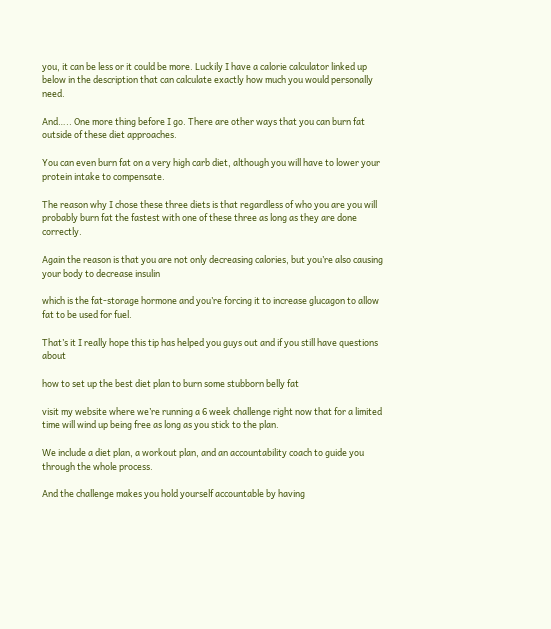you, it can be less or it could be more. Luckily I have a calorie calculator linked up below in the description that can calculate exactly how much you would personally need.

And….. One more thing before I go. There are other ways that you can burn fat outside of these diet approaches.

You can even burn fat on a very high carb diet, although you will have to lower your protein intake to compensate.

The reason why I chose these three diets is that regardless of who you are you will probably burn fat the fastest with one of these three as long as they are done correctly.

Again the reason is that you are not only decreasing calories, but you’re also causing your body to decrease insulin

which is the fat-storage hormone and you’re forcing it to increase glucagon to allow fat to be used for fuel.

That’s it I really hope this tip has helped you guys out and if you still have questions about

how to set up the best diet plan to burn some stubborn belly fat

visit my website where we’re running a 6 week challenge right now that for a limited time will wind up being free as long as you stick to the plan.

We include a diet plan, a workout plan, and an accountability coach to guide you through the whole process.

And the challenge makes you hold yourself accountable by having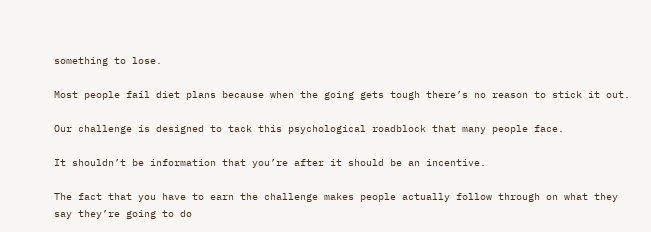something to lose.

Most people fail diet plans because when the going gets tough there’s no reason to stick it out.

Our challenge is designed to tack this psychological roadblock that many people face.

It shouldn’t be information that you’re after it should be an incentive.

The fact that you have to earn the challenge makes people actually follow through on what they say they’re going to do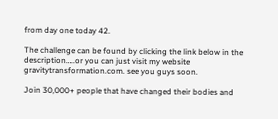from day one today 42.

The challenge can be found by clicking the link below in the description…..or you can just visit my website gravitytransformation.com. see you guys soon.

Join 30,000+ people that have changed their bodies and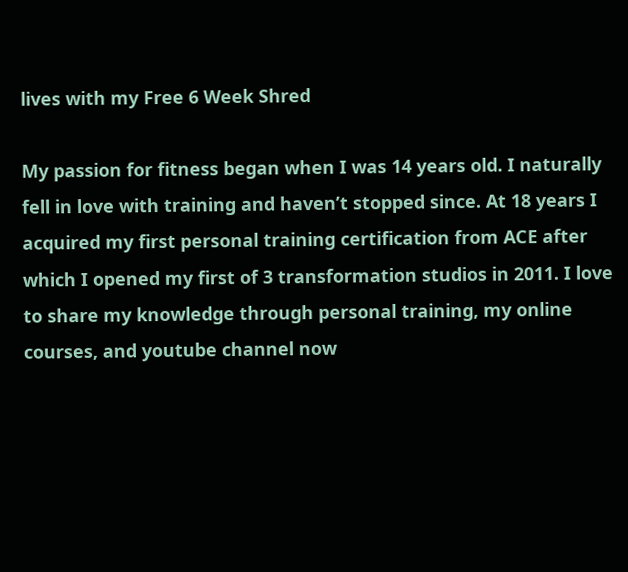lives with my Free 6 Week Shred

My passion for fitness began when I was 14 years old. I naturally fell in love with training and haven’t stopped since. At 18 years I acquired my first personal training certification from ACE after which I opened my first of 3 transformation studios in 2011. I love to share my knowledge through personal training, my online courses, and youtube channel now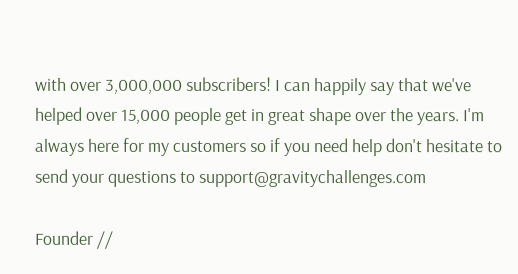with over 3,000,000 subscribers! I can happily say that we've helped over 15,000 people get in great shape over the years. I'm always here for my customers so if you need help don't hesitate to send your questions to support@gravitychallenges.com

Founder //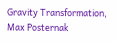Gravity Transformation, Max Posternak